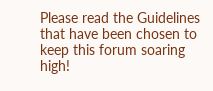Please read the Guidelines that have been chosen to keep this forum soaring high!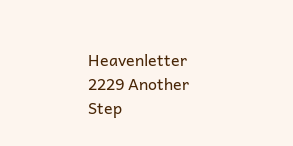Heavenletter 2229 Another Step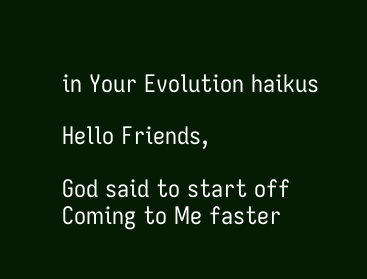in Your Evolution haikus

Hello Friends,

God said to start off
Coming to Me faster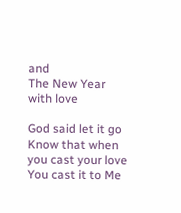and
The New Year with love

God said let it go
Know that when you cast your love
You cast it to Me